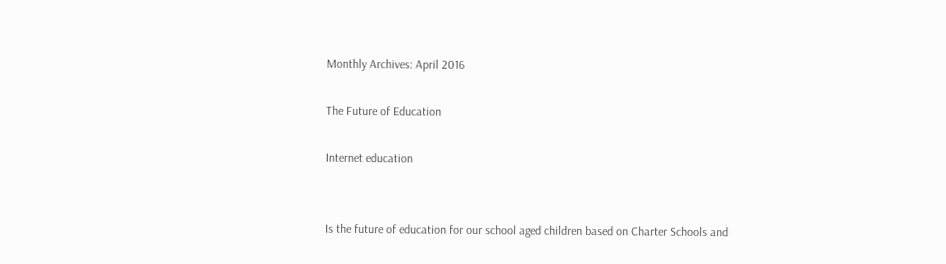Monthly Archives: April 2016

The Future of Education

Internet education


Is the future of education for our school aged children based on Charter Schools and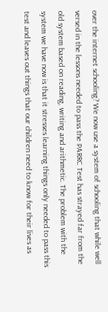over the internet schooling? We now use a system of schooling that while well versed in the lessons needed to pass the PARRC Test has strayed far from the old system based on reading, writing and arithmetic. The problem with the system we have now is that it stresses learning things only needed to pass this test and leaves out things that our children need to know for their lives as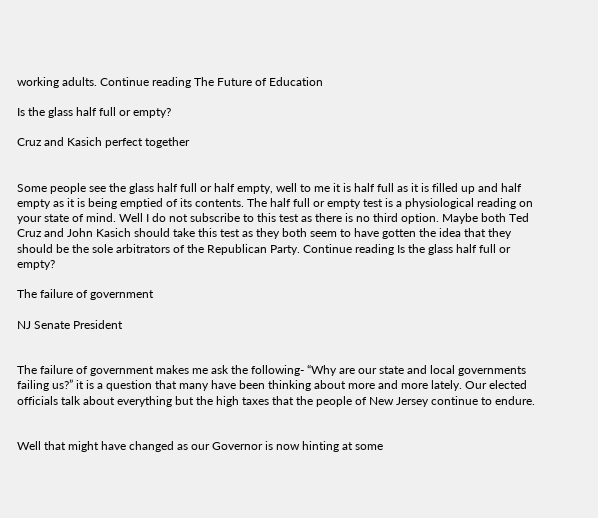working adults. Continue reading The Future of Education

Is the glass half full or empty?

Cruz and Kasich perfect together


Some people see the glass half full or half empty, well to me it is half full as it is filled up and half empty as it is being emptied of its contents. The half full or empty test is a physiological reading on your state of mind. Well I do not subscribe to this test as there is no third option. Maybe both Ted Cruz and John Kasich should take this test as they both seem to have gotten the idea that they should be the sole arbitrators of the Republican Party. Continue reading Is the glass half full or empty?

The failure of government

NJ Senate President


The failure of government makes me ask the following- “Why are our state and local governments failing us?” it is a question that many have been thinking about more and more lately. Our elected officials talk about everything but the high taxes that the people of New Jersey continue to endure.


Well that might have changed as our Governor is now hinting at some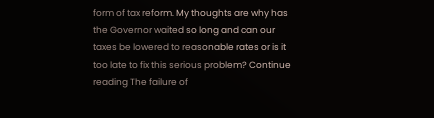form of tax reform. My thoughts are why has the Governor waited so long and can our taxes be lowered to reasonable rates or is it too late to fix this serious problem? Continue reading The failure of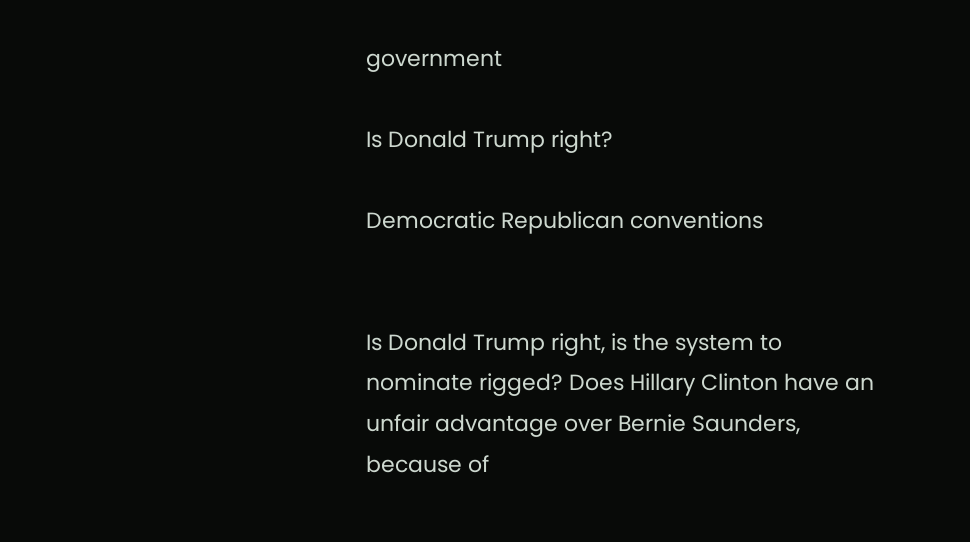government

Is Donald Trump right?

Democratic Republican conventions


Is Donald Trump right, is the system to nominate rigged? Does Hillary Clinton have an unfair advantage over Bernie Saunders, because of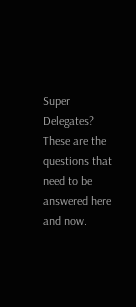Super Delegates? These are the questions that need to be answered here and now.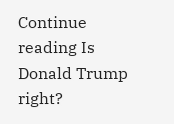Continue reading Is Donald Trump right?